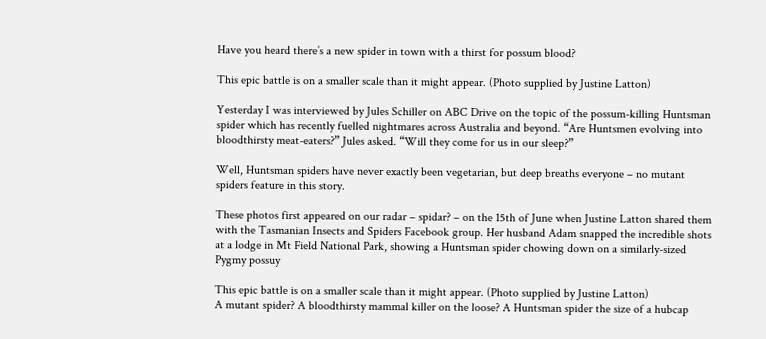Have you heard there’s a new spider in town with a thirst for possum blood?

This epic battle is on a smaller scale than it might appear. (Photo supplied by Justine Latton)

Yesterday I was interviewed by Jules Schiller on ABC Drive on the topic of the possum-killing Huntsman spider which has recently fuelled nightmares across Australia and beyond. “Are Huntsmen evolving into bloodthirsty meat-eaters?” Jules asked. “Will they come for us in our sleep?”

Well, Huntsman spiders have never exactly been vegetarian, but deep breaths everyone – no mutant spiders feature in this story.

These photos first appeared on our radar – spidar? – on the 15th of June when Justine Latton shared them with the Tasmanian Insects and Spiders Facebook group. Her husband Adam snapped the incredible shots at a lodge in Mt Field National Park, showing a Huntsman spider chowing down on a similarly-sized Pygmy possuy

This epic battle is on a smaller scale than it might appear. (Photo supplied by Justine Latton)
A mutant spider? A bloodthirsty mammal killer on the loose? A Huntsman spider the size of a hubcap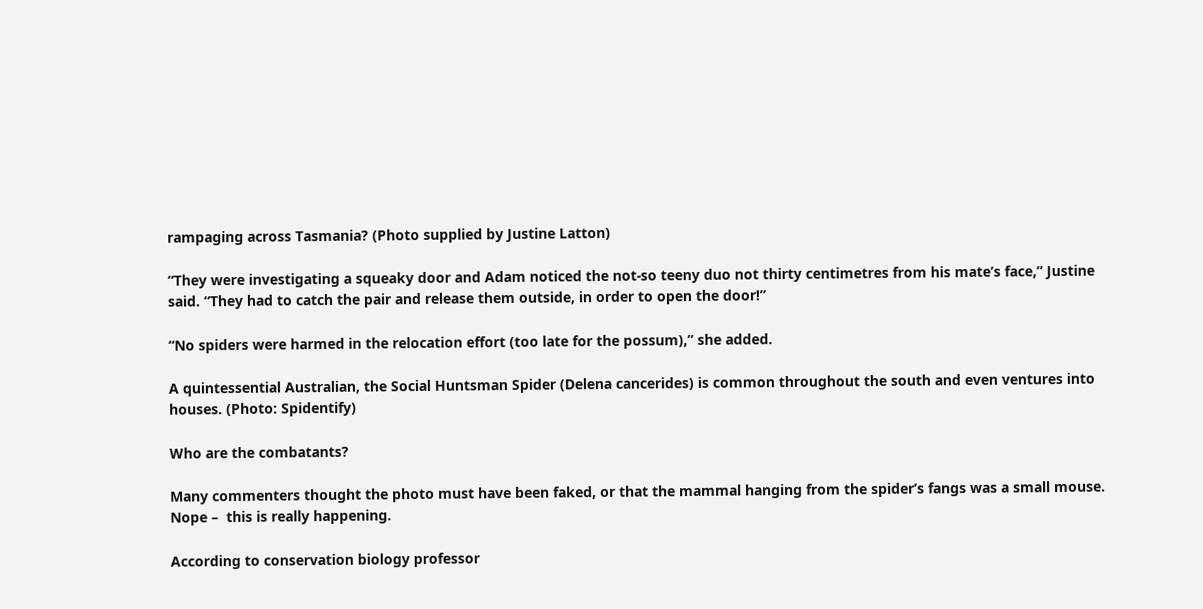rampaging across Tasmania? (Photo supplied by Justine Latton)

“They were investigating a squeaky door and Adam noticed the not-so teeny duo not thirty centimetres from his mate’s face,” Justine said. “They had to catch the pair and release them outside, in order to open the door!”

“No spiders were harmed in the relocation effort (too late for the possum),” she added.

A quintessential Australian, the Social Huntsman Spider (Delena cancerides) is common throughout the south and even ventures into houses. (Photo: Spidentify)

Who are the combatants?

Many commenters thought the photo must have been faked, or that the mammal hanging from the spider’s fangs was a small mouse. Nope –  this is really happening.

According to conservation biology professor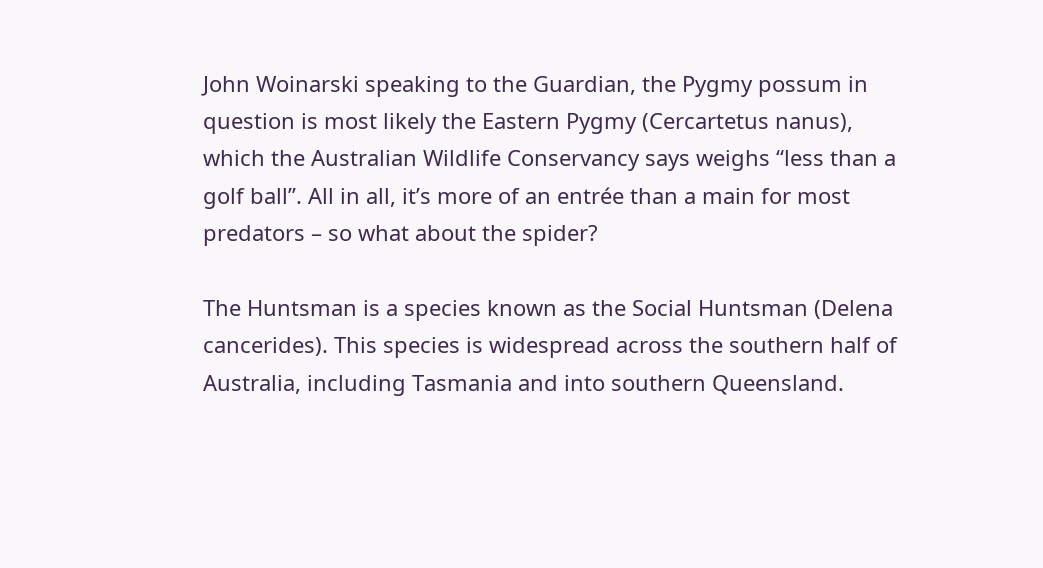John Woinarski speaking to the Guardian, the Pygmy possum in question is most likely the Eastern Pygmy (Cercartetus nanus), which the Australian Wildlife Conservancy says weighs “less than a golf ball”. All in all, it’s more of an entrée than a main for most predators – so what about the spider?

The Huntsman is a species known as the Social Huntsman (Delena cancerides). This species is widespread across the southern half of Australia, including Tasmania and into southern Queensland.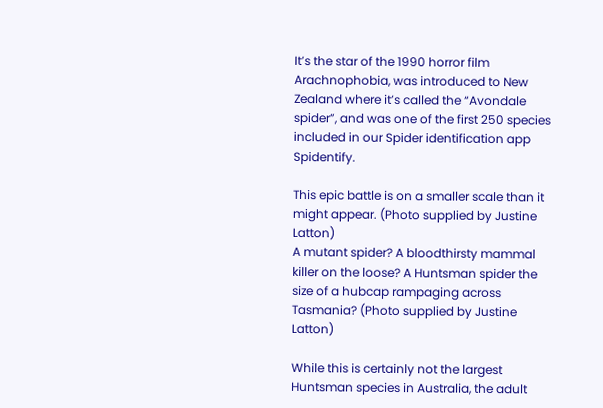It’s the star of the 1990 horror film Arachnophobia, was introduced to New Zealand where it’s called the “Avondale spider”, and was one of the first 250 species included in our Spider identification app Spidentify.

This epic battle is on a smaller scale than it might appear. (Photo supplied by Justine Latton)
A mutant spider? A bloodthirsty mammal killer on the loose? A Huntsman spider the size of a hubcap rampaging across Tasmania? (Photo supplied by Justine Latton)

While this is certainly not the largest Huntsman species in Australia, the adult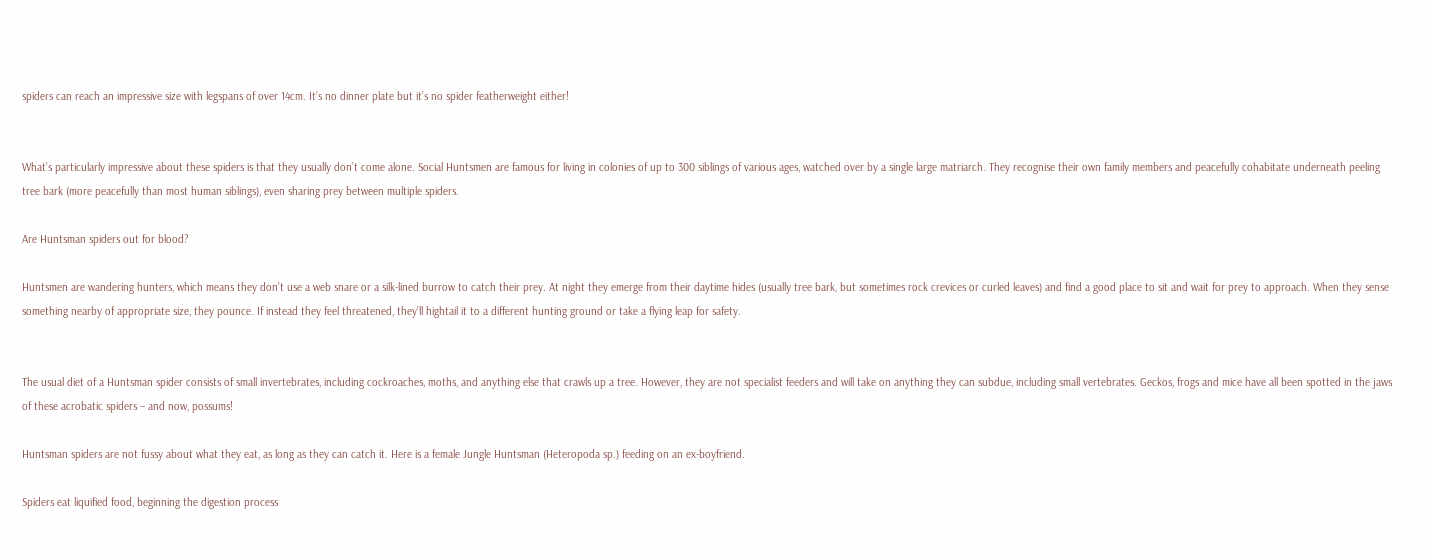spiders can reach an impressive size with legspans of over 14cm. It’s no dinner plate but it’s no spider featherweight either!


What’s particularly impressive about these spiders is that they usually don’t come alone. Social Huntsmen are famous for living in colonies of up to 300 siblings of various ages, watched over by a single large matriarch. They recognise their own family members and peacefully cohabitate underneath peeling tree bark (more peacefully than most human siblings), even sharing prey between multiple spiders.

Are Huntsman spiders out for blood?

Huntsmen are wandering hunters, which means they don’t use a web snare or a silk-lined burrow to catch their prey. At night they emerge from their daytime hides (usually tree bark, but sometimes rock crevices or curled leaves) and find a good place to sit and wait for prey to approach. When they sense something nearby of appropriate size, they pounce. If instead they feel threatened, they’ll hightail it to a different hunting ground or take a flying leap for safety.


The usual diet of a Huntsman spider consists of small invertebrates, including cockroaches, moths, and anything else that crawls up a tree. However, they are not specialist feeders and will take on anything they can subdue, including small vertebrates. Geckos, frogs and mice have all been spotted in the jaws of these acrobatic spiders – and now, possums!

Huntsman spiders are not fussy about what they eat, as long as they can catch it. Here is a female Jungle Huntsman (Heteropoda sp.) feeding on an ex-boyfriend.

Spiders eat liquified food, beginning the digestion process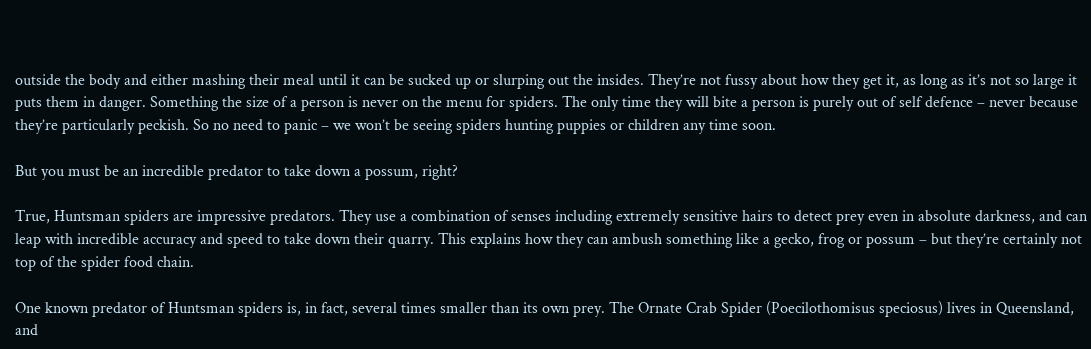outside the body and either mashing their meal until it can be sucked up or slurping out the insides. They’re not fussy about how they get it, as long as it’s not so large it puts them in danger. Something the size of a person is never on the menu for spiders. The only time they will bite a person is purely out of self defence – never because they’re particularly peckish. So no need to panic – we won’t be seeing spiders hunting puppies or children any time soon.

But you must be an incredible predator to take down a possum, right?

True, Huntsman spiders are impressive predators. They use a combination of senses including extremely sensitive hairs to detect prey even in absolute darkness, and can leap with incredible accuracy and speed to take down their quarry. This explains how they can ambush something like a gecko, frog or possum – but they’re certainly not top of the spider food chain.

One known predator of Huntsman spiders is, in fact, several times smaller than its own prey. The Ornate Crab Spider (Poecilothomisus speciosus) lives in Queensland, and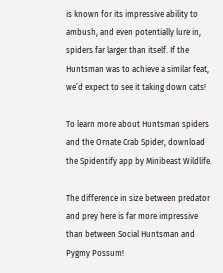is known for its impressive ability to ambush, and even potentially lure in, spiders far larger than itself. If the Huntsman was to achieve a similar feat, we’d expect to see it taking down cats!

To learn more about Huntsman spiders and the Ornate Crab Spider, download the Spidentify app by Minibeast Wildlife.

The difference in size between predator and prey here is far more impressive than between Social Huntsman and Pygmy Possum!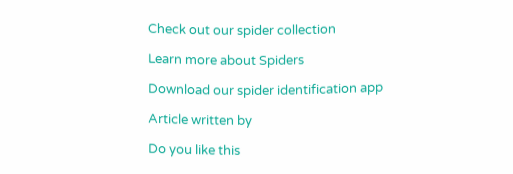Check out our spider collection

Learn more about Spiders

Download our spider identification app

Article written by

Do you like this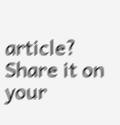article? Share it on your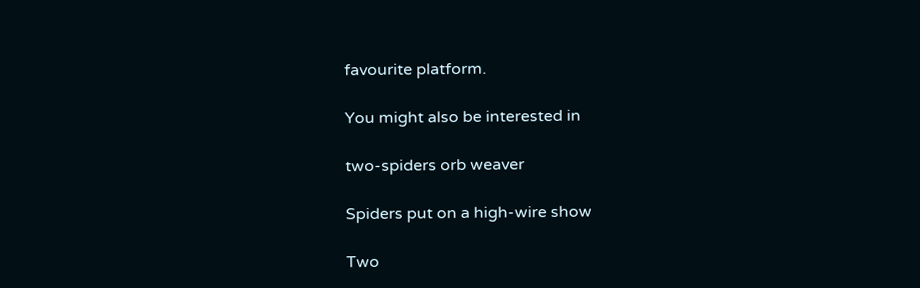favourite platform.

You might also be interested in

two-spiders orb weaver

Spiders put on a high-wire show

Two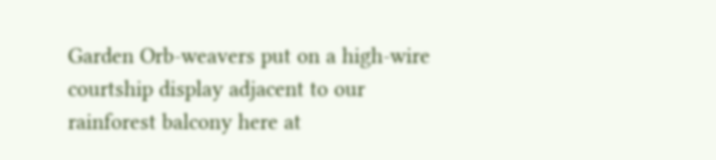Garden Orb-weavers put on a high-wire courtship display adjacent to our rainforest balcony here at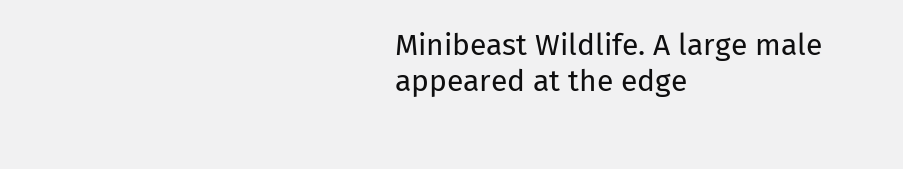Minibeast Wildlife. A large male appeared at the edge